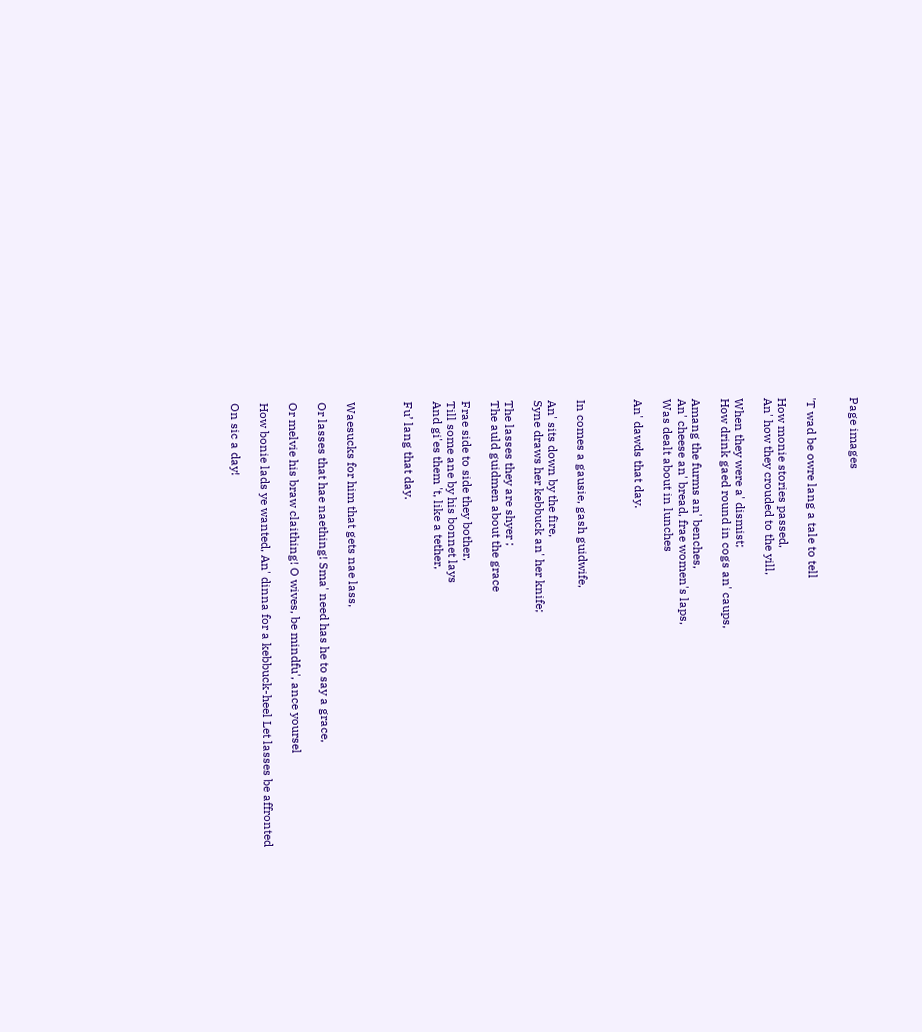Page images


'T wad be owre lang a tale to tell

How monie stories passed,
An' how they crouded to the yill,

When they were a' dismist;
How drink gaed round in cogs an' caups,

Amang the furms an' benches,
An' cheese an' bread, frae women's laps,
Was dealt about in lunches

An' dawds that day.



In comes a gausie, gash guidwife,

An' sits down by the fire,
Syne draws her kebbuck an' her knife;

The lasses they are shyer ;
The auld guidmen about the grace

Frae side to side they bother,
Till some ane by his bonnet lays
And gi'es them 't, like a tether,

Fu’ lang that day.



Waesucks for him that gets nae lass,

Or lasses that hae naething! Sma' need has he to say a grace,

Or melvie his braw claithing! O wives, be mindfu', ance yoursel

How bonie lads ye wanted, An' dinna for a kebbuck-heel Let lasses be affronted

On sic a day!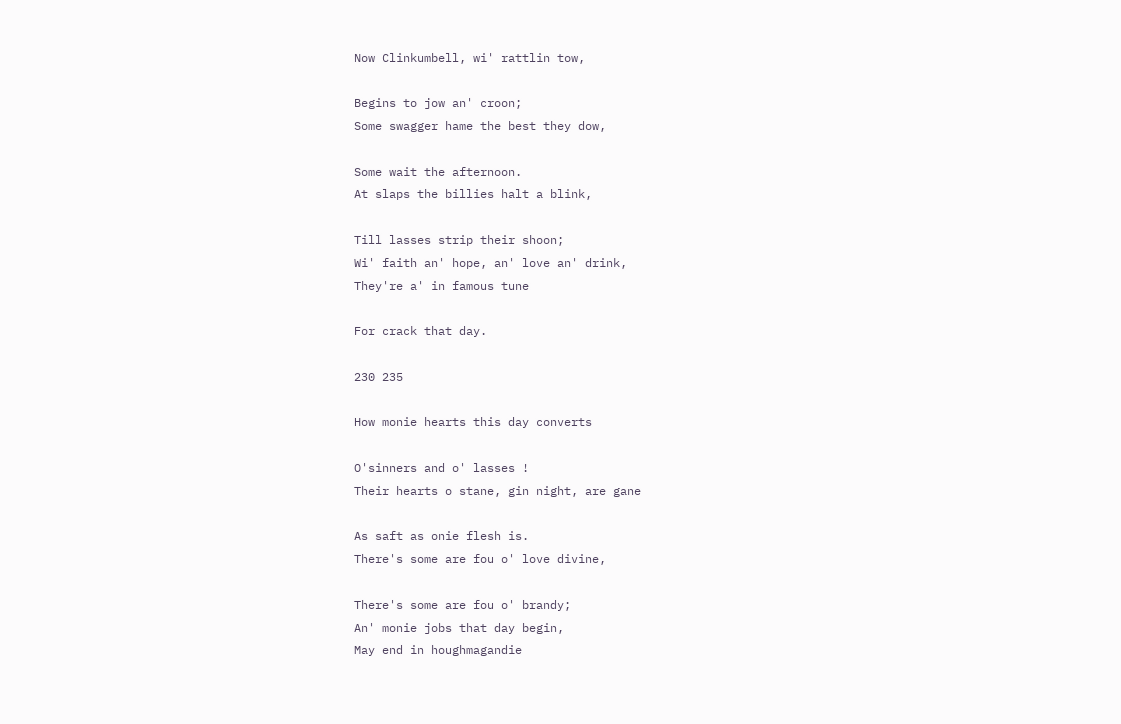Now Clinkumbell, wi' rattlin tow,

Begins to jow an' croon;
Some swagger hame the best they dow,

Some wait the afternoon.
At slaps the billies halt a blink,

Till lasses strip their shoon;
Wi' faith an' hope, an' love an' drink,
They're a' in famous tune

For crack that day.

230 235

How monie hearts this day converts

O'sinners and o' lasses !
Their hearts o stane, gin night, are gane

As saft as onie flesh is.
There's some are fou o' love divine,

There's some are fou o' brandy;
An' monie jobs that day begin,
May end in houghmagandie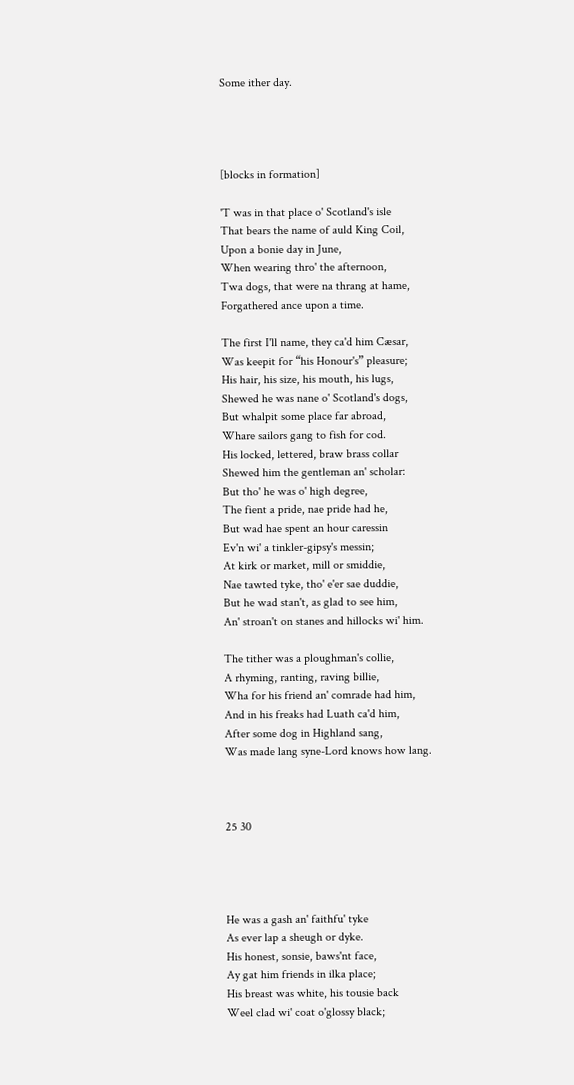Some ither day.




[blocks in formation]

'T was in that place o' Scotland's isle
That bears the name of auld King Coil,
Upon a bonie day in June,
When wearing thro' the afternoon,
Twa dogs, that were na thrang at hame,
Forgathered ance upon a time.

The first I'll name, they ca'd him Cæsar,
Was keepit for “his Honour's” pleasure;
His hair, his size, his mouth, his lugs,
Shewed he was nane o' Scotland's dogs,
But whalpit some place far abroad,
Whare sailors gang to fish for cod.
His locked, lettered, braw brass collar
Shewed him the gentleman an' scholar:
But tho' he was o' high degree,
The fient a pride, nae pride had he,
But wad hae spent an hour caressin
Ev'n wi' a tinkler-gipsy's messin;
At kirk or market, mill or smiddie,
Nae tawted tyke, tho' e'er sae duddie,
But he wad stan't, as glad to see him,
An' stroan't on stanes and hillocks wi' him.

The tither was a ploughman's collie,
A rhyming, ranting, raving billie,
Wha for his friend an' comrade had him,
And in his freaks had Luath ca'd him,
After some dog in Highland sang,
Was made lang syne-Lord knows how lang.



25 30




He was a gash an' faithfu' tyke
As ever lap a sheugh or dyke.
His honest, sonsie, baws'nt face,
Ay gat him friends in ilka place;
His breast was white, his tousie back
Weel clad wi' coat o'glossy black;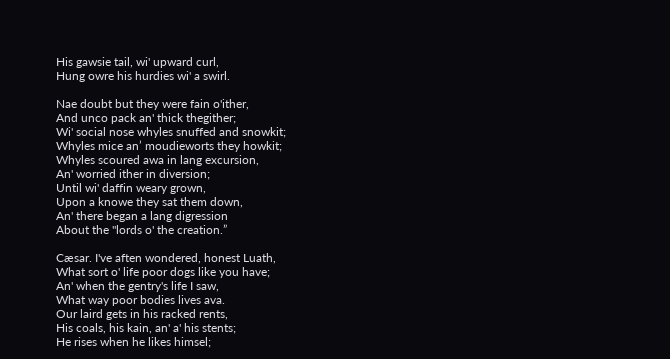His gawsie tail, wi' upward curl,
Hung owre his hurdies wi' a swirl.

Nae doubt but they were fain o'ither,
And unco pack an' thick thegither;
Wi' social nose whyles snuffed and snowkit;
Whyles mice an’ moudieworts they howkit;
Whyles scoured awa in lang excursion,
An' worried ither in diversion;
Until wi' daffin weary grown,
Upon a knowe they sat them down,
An' there began a lang digression
About the "lords o' the creation.”

Cæsar. I've aften wondered, honest Luath,
What sort o' life poor dogs like you have;
An' when the gentry's life I saw,
What way poor bodies lives ava.
Our laird gets in his racked rents,
His coals, his kain, an' a' his stents;
He rises when he likes himsel;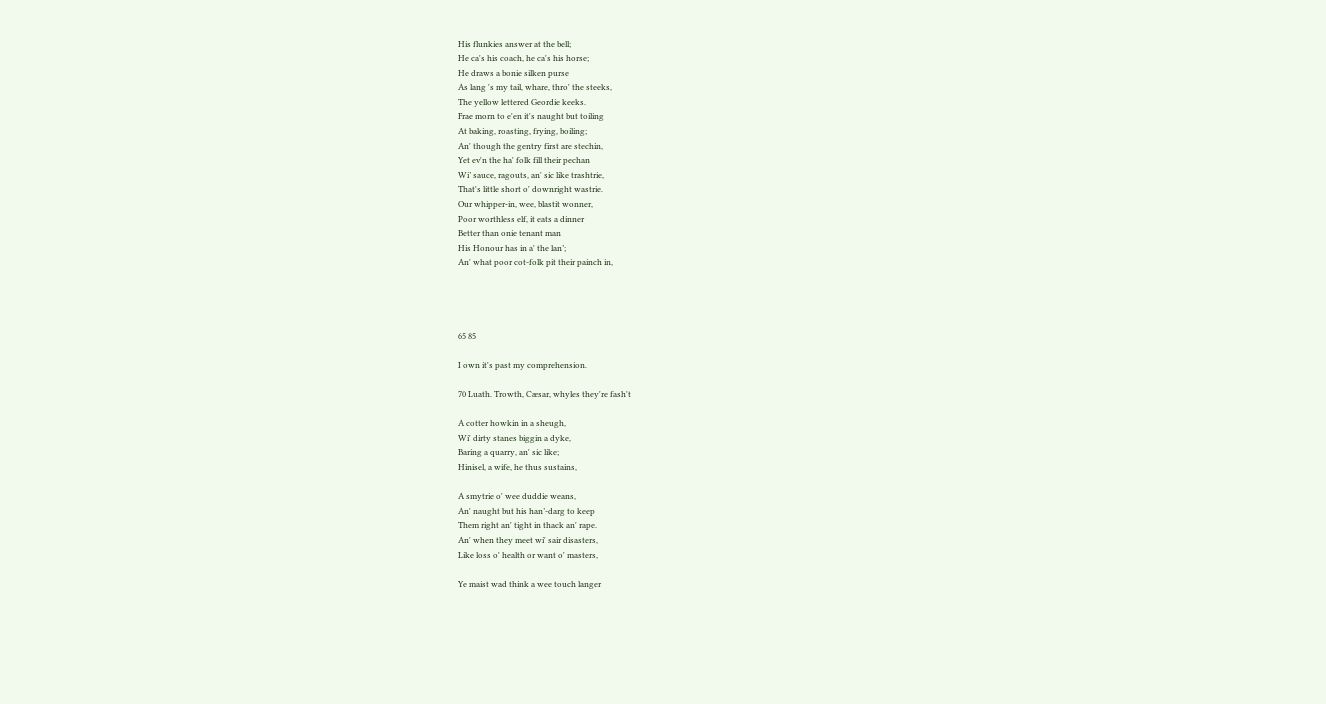His flunkies answer at the bell;
He ca's his coach, he ca's his horse;
He draws a bonie silken purse
As lang 's my tail, whare, thro' the steeks,
The yellow lettered Geordie keeks.
Frae morn to e'en it's naught but toiling
At baking, roasting, frying, boiling;
An' though the gentry first are stechin,
Yet ev'n the ha' folk fill their pechan
Wi’ sauce, ragouts, an' sic like trashtrie,
That's little short o' downright wastrie.
Our whipper-in, wee, blastit wonner,
Poor worthless elf, it eats a dinner
Better than onie tenant man
His Honour has in a' the lan’;
An' what poor cot-folk pit their painch in,




65 85

I own it's past my comprehension.

70 Luath. Trowth, Cæsar, whyles they're fash't

A cotter howkin in a sheugh,
Wi' dirty stanes biggin a dyke,
Baring a quarry, an' sic like;
Hinisel, a wife, he thus sustains,

A smytrie o' wee duddie weans,
An' naught but his han’-darg to keep
Them right an' tight in thack an' rape.
An' when they meet wi' sair disasters,
Like loss o' health or want o' masters,

Ye maist wad think a wee touch langer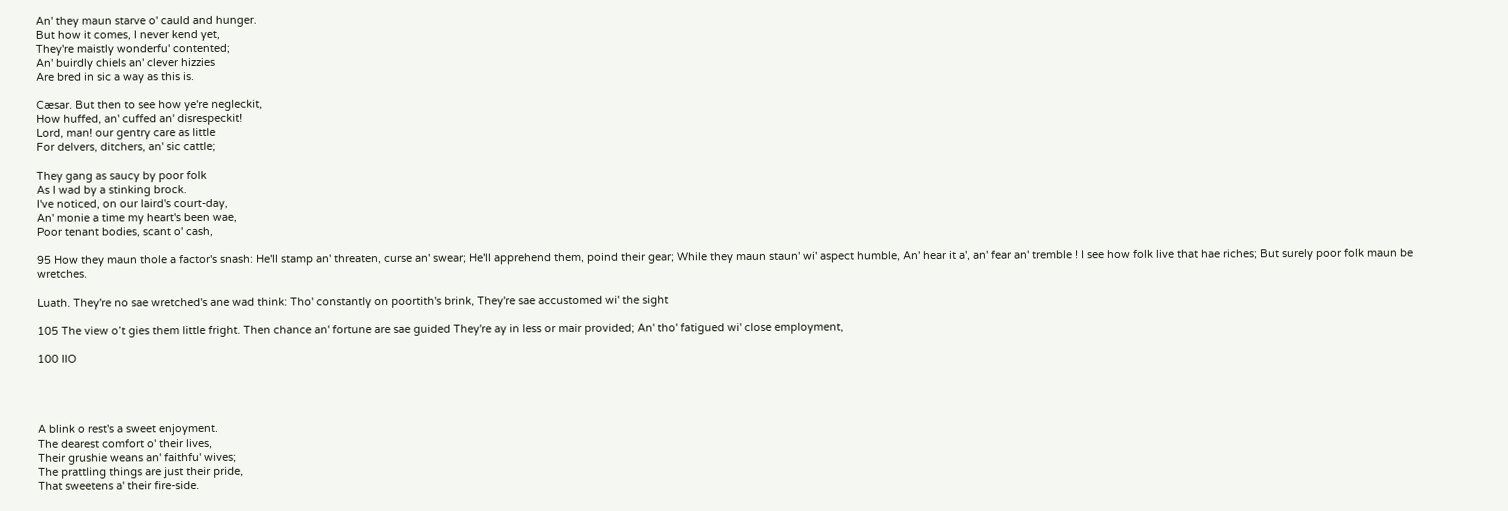An' they maun starve o' cauld and hunger.
But how it comes, I never kend yet,
They're maistly wonderfu' contented;
An' buirdly chiels an' clever hizzies
Are bred in sic a way as this is.

Cæsar. But then to see how ye're negleckit,
How huffed, an' cuffed an' disrespeckit!
Lord, man! our gentry care as little
For delvers, ditchers, an' sic cattle;

They gang as saucy by poor folk
As I wad by a stinking brock.
I've noticed, on our laird's court-day,
An' monie a time my heart's been wae,
Poor tenant bodies, scant o' cash,

95 How they maun thole a factor's snash: He'll stamp an' threaten, curse an' swear; He'll apprehend them, poind their gear; While they maun staun' wi' aspect humble, An' hear it a', an' fear an' tremble ! I see how folk live that hae riches; But surely poor folk maun be wretches.

Luath. They're no sae wretched's ane wad think: Tho' constantly on poortith's brink, They're sae accustomed wi' the sight

105 The view o’t gies them little fright. Then chance an' fortune are sae guided They're ay in less or mair provided; An' tho' fatigued wi' close employment,

100 IIO




A blink o rest's a sweet enjoyment.
The dearest comfort o' their lives,
Their grushie weans an' faithfu' wives;
The prattling things are just their pride,
That sweetens a' their fire-side.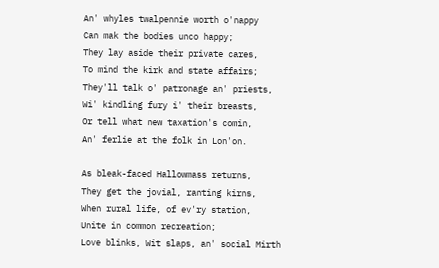An' whyles twalpennie worth o'nappy
Can mak the bodies unco happy;
They lay aside their private cares,
To mind the kirk and state affairs;
They'll talk o' patronage an' priests,
Wi' kindling fury i' their breasts,
Or tell what new taxation's comin,
An' ferlie at the folk in Lon'on.

As bleak-faced Hallowmass returns,
They get the jovial, ranting kirns,
When rural life, of ev'ry station,
Unite in common recreation;
Love blinks, Wit slaps, an' social Mirth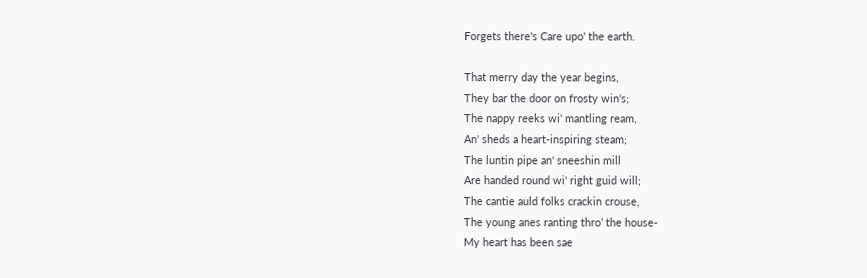Forgets there's Care upo' the earth.

That merry day the year begins,
They bar the door on frosty win's;
The nappy reeks wi' mantling ream,
An' sheds a heart-inspiring steam;
The luntin pipe an' sneeshin mill
Are handed round wi' right guid will;
The cantie auld folks crackin crouse,
The young anes ranting thro’ the house-
My heart has been sae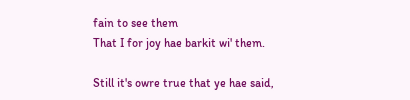fain to see them
That I for joy hae barkit wi' them.

Still it's owre true that ye hae said,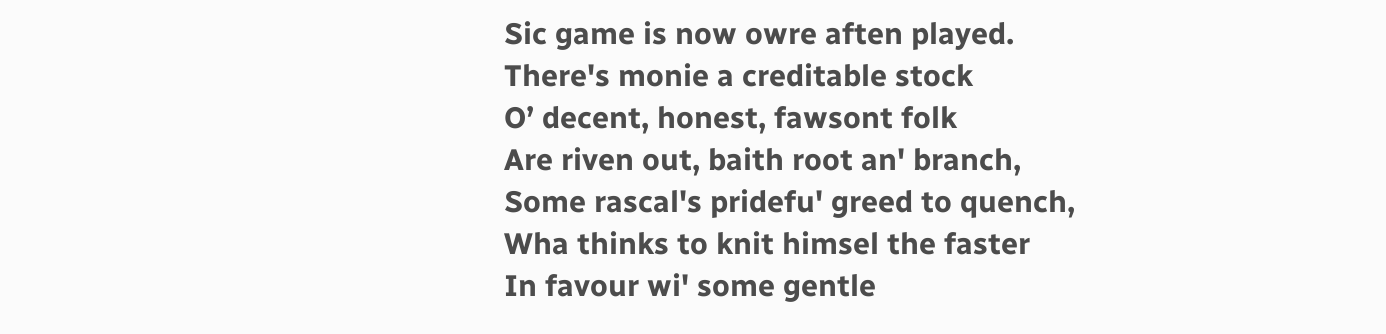Sic game is now owre aften played.
There's monie a creditable stock
O’ decent, honest, fawsont folk
Are riven out, baith root an' branch,
Some rascal's pridefu' greed to quench,
Wha thinks to knit himsel the faster
In favour wi' some gentle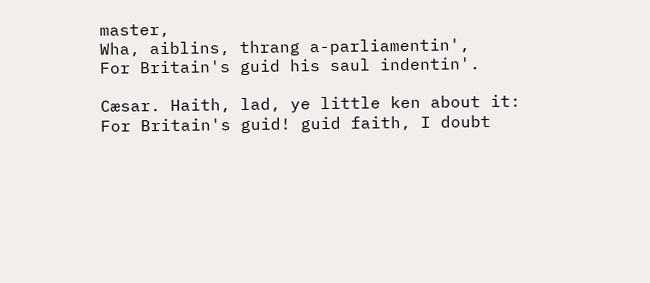master,
Wha, aiblins, thrang a-parliamentin',
For Britain's guid his saul indentin'.

Cæsar. Haith, lad, ye little ken about it:
For Britain's guid! guid faith, I doubt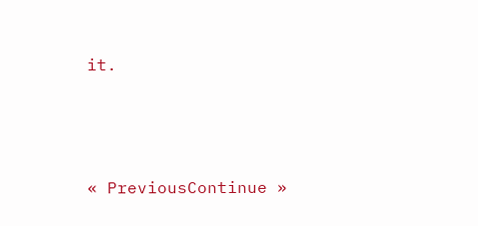it.






« PreviousContinue »